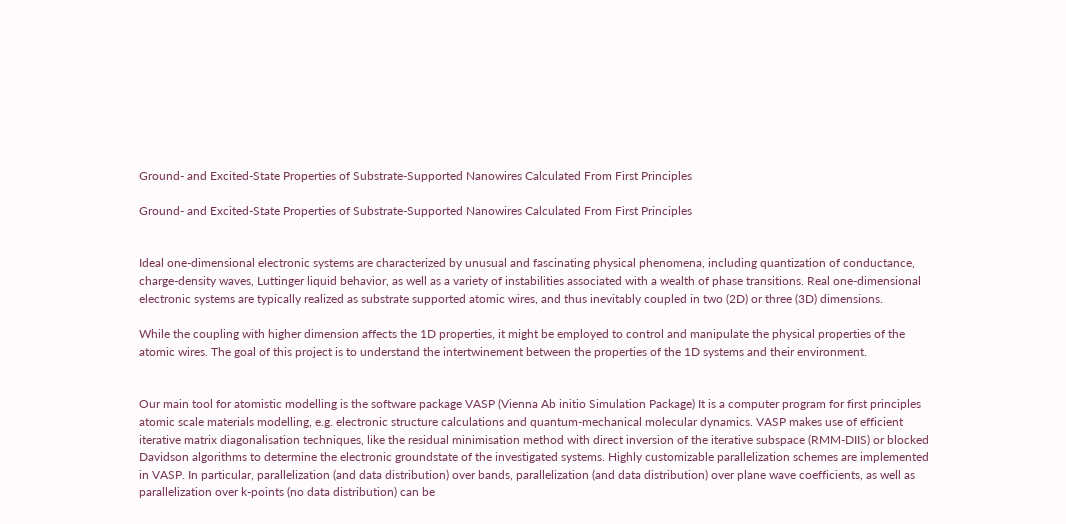Ground- and Excited-State Properties of Substrate-Supported Nanowires Calculated From First Principles

Ground- and Excited-State Properties of Substrate-Supported Nanowires Calculated From First Principles


Ideal one-dimensional electronic systems are characterized by unusual and fascinating physical phenomena, including quantization of conductance, charge-density waves, Luttinger liquid behavior, as well as a variety of instabilities associated with a wealth of phase transitions. Real one-dimensional electronic systems are typically realized as substrate supported atomic wires, and thus inevitably coupled in two (2D) or three (3D) dimensions.

While the coupling with higher dimension affects the 1D properties, it might be employed to control and manipulate the physical properties of the atomic wires. The goal of this project is to understand the intertwinement between the properties of the 1D systems and their environment.


Our main tool for atomistic modelling is the software package VASP (Vienna Ab initio Simulation Package) It is a computer program for first principles atomic scale materials modelling, e.g. electronic structure calculations and quantum-mechanical molecular dynamics. VASP makes use of efficient iterative matrix diagonalisation techniques, like the residual minimisation method with direct inversion of the iterative subspace (RMM-DIIS) or blocked Davidson algorithms to determine the electronic groundstate of the investigated systems. Highly customizable parallelization schemes are implemented in VASP. In particular, parallelization (and data distribution) over bands, parallelization (and data distribution) over plane wave coefficients, as well as parallelization over k-points (no data distribution) can be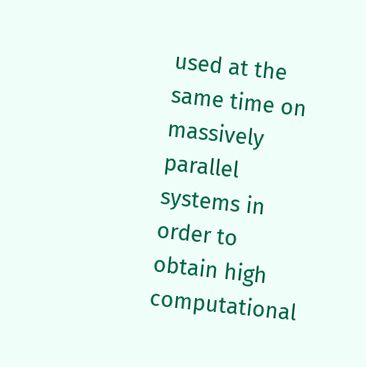used at the same time on massively parallel systems in order to obtain high computational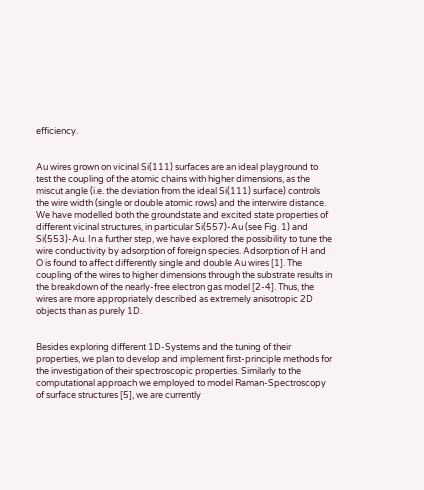efficiency.


Au wires grown on vicinal Si(111) surfaces are an ideal playground to test the coupling of the atomic chains with higher dimensions, as the miscut angle (i.e. the deviation from the ideal Si(111) surface) controls the wire width (single or double atomic rows) and the interwire distance. We have modelled both the groundstate and excited state properties of different vicinal structures, in particular Si(557)-Au (see Fig. 1) and Si(553)-Au. In a further step, we have explored the possibility to tune the wire conductivity by adsorption of foreign species. Adsorption of H and O is found to affect differently single and double Au wires [1]. The coupling of the wires to higher dimensions through the substrate results in the breakdown of the nearly-free electron gas model [2-4]. Thus, the wires are more appropriately described as extremely anisotropic 2D objects than as purely 1D.


Besides exploring different 1D-Systems and the tuning of their properties, we plan to develop and implement first-principle methods for the investigation of their spectroscopic properties. Similarly to the computational approach we employed to model Raman-Spectroscopy of surface structures [5], we are currently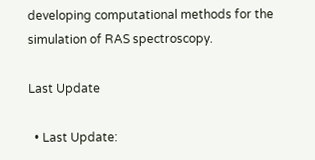developing computational methods for the simulation of RAS spectroscopy.

Last Update

  • Last Update: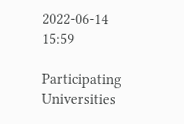2022-06-14 15:59

Participating Universities